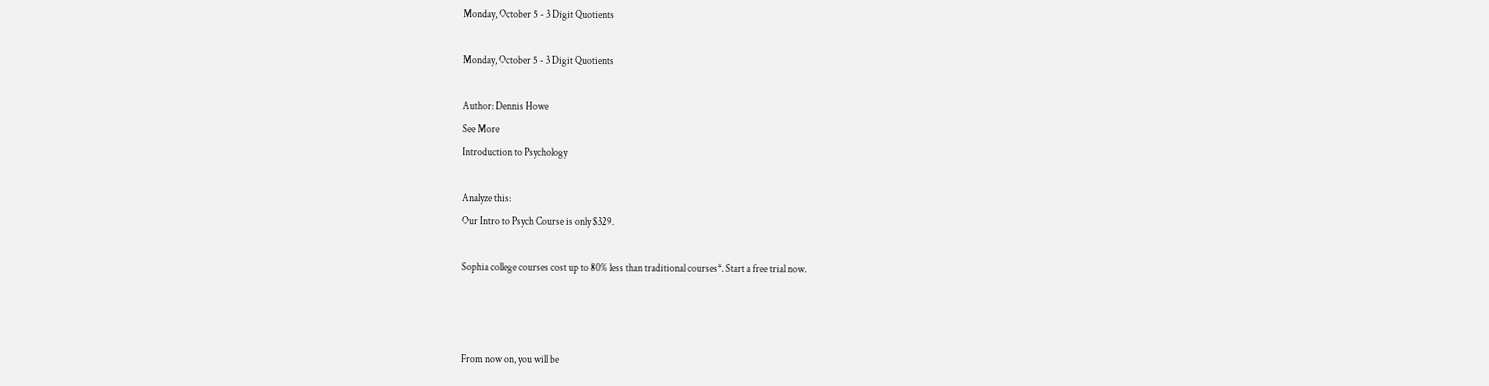Monday, October 5 - 3 Digit Quotients

Monday, October 5 - 3 Digit Quotients

Author: Dennis Howe
See More
Introduction to Psychology

Analyze this:
Our Intro to Psych Course is only $329.

Sophia college courses cost up to 80% less than traditional courses*. Start a free trial now.



From now on, you will be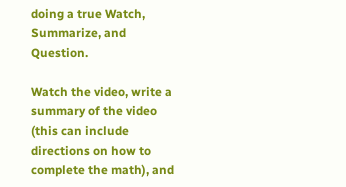doing a true Watch, Summarize, and Question.

Watch the video, write a summary of the video (this can include directions on how to complete the math), and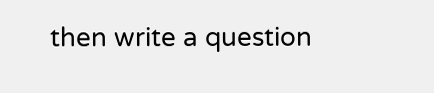then write a question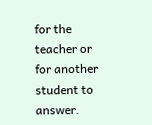for the teacher or for another student to answer.